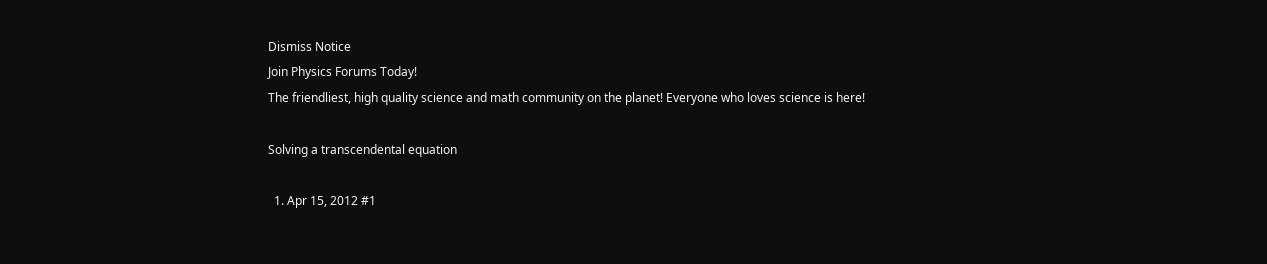Dismiss Notice
Join Physics Forums Today!
The friendliest, high quality science and math community on the planet! Everyone who loves science is here!

Solving a transcendental equation

  1. Apr 15, 2012 #1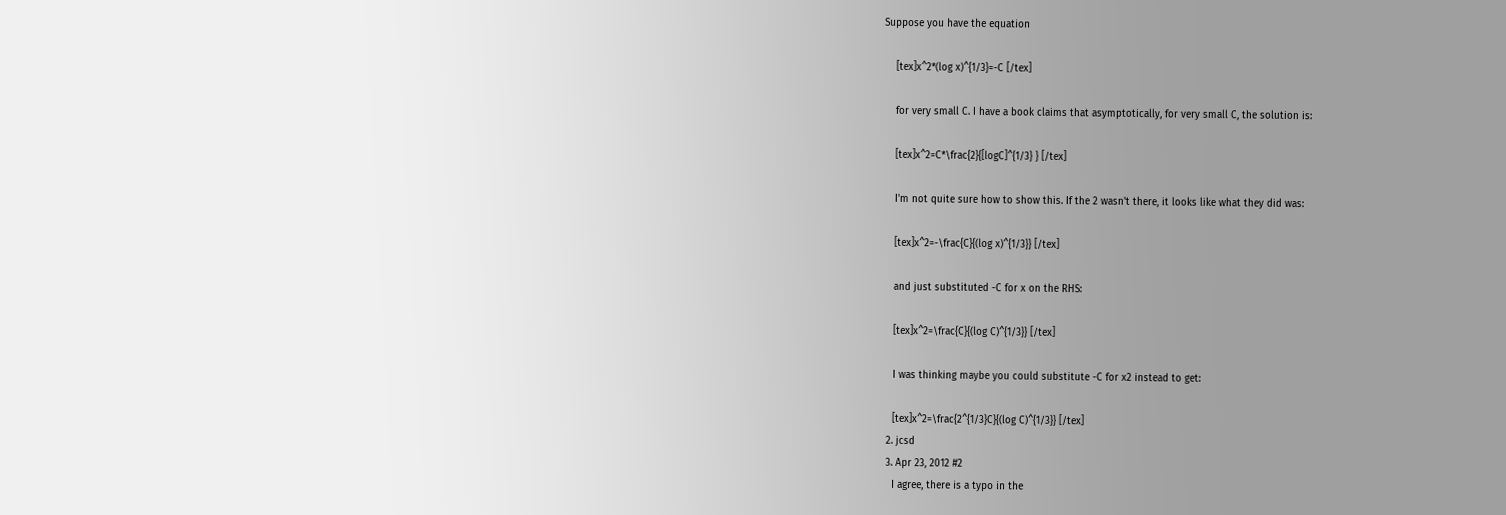Suppose you have the equation

    [tex]x^2*(log x)^{1/3}=-C [/tex]

    for very small C. I have a book claims that asymptotically, for very small C, the solution is:

    [tex]x^2=C*\frac{2}{[logC]^{1/3} } [/tex]

    I'm not quite sure how to show this. If the 2 wasn't there, it looks like what they did was:

    [tex]x^2=-\frac{C}{(log x)^{1/3}} [/tex]

    and just substituted -C for x on the RHS:

    [tex]x^2=\frac{C}{(log C)^{1/3}} [/tex]

    I was thinking maybe you could substitute -C for x2 instead to get:

    [tex]x^2=\frac{2^{1/3}C}{(log C)^{1/3}} [/tex]
  2. jcsd
  3. Apr 23, 2012 #2
    I agree, there is a typo in the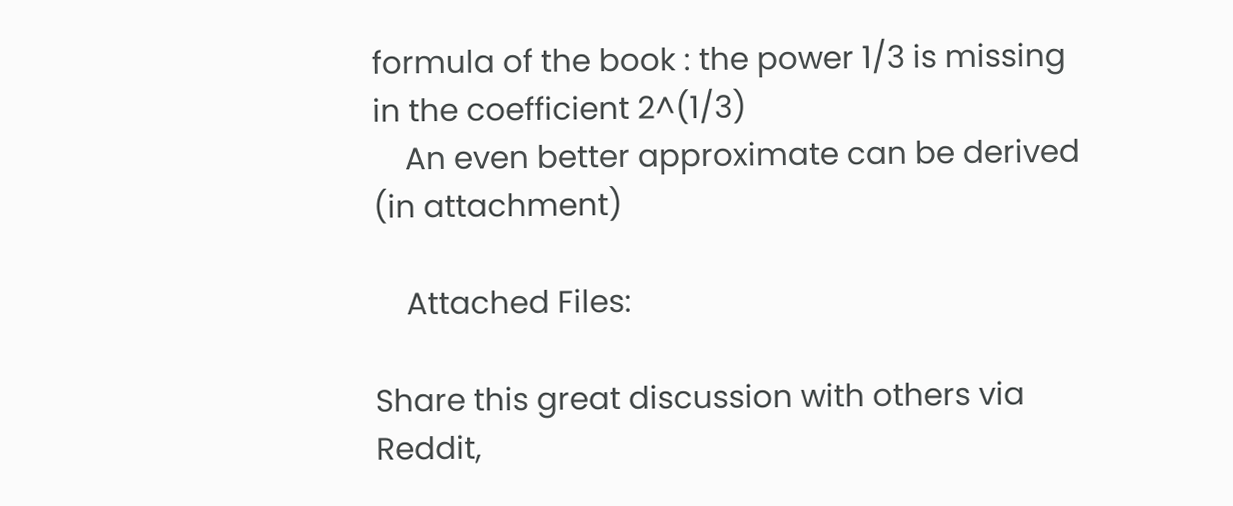formula of the book : the power 1/3 is missing in the coefficient 2^(1/3)
    An even better approximate can be derived (in attachment)

    Attached Files:

Share this great discussion with others via Reddit,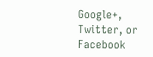Google+, Twitter, or Facebook